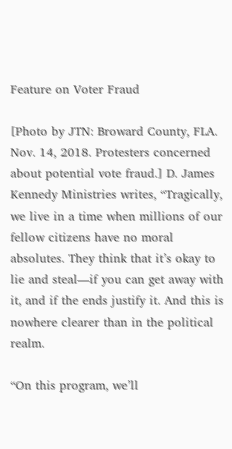Feature on Voter Fraud

[Photo by JTN: Broward County, FLA. Nov. 14, 2018. Protesters concerned about potential vote fraud.] D. James Kennedy Ministries writes, “Tragically, we live in a time when millions of our fellow citizens have no moral absolutes. They think that it’s okay to lie and steal—if you can get away with it, and if the ends justify it. And this is nowhere clearer than in the political realm.

“On this program, we’ll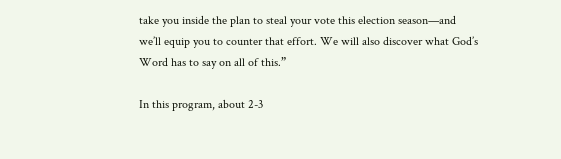take you inside the plan to steal your vote this election season—and we’ll equip you to counter that effort. We will also discover what God’s Word has to say on all of this.”

In this program, about 2-3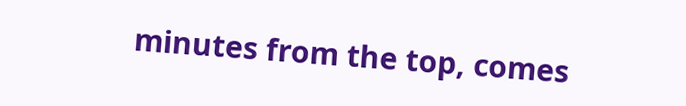minutes from the top, comes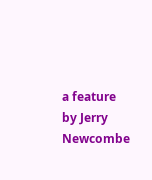a feature by Jerry Newcombe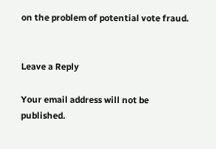on the problem of potential vote fraud.


Leave a Reply

Your email address will not be published.